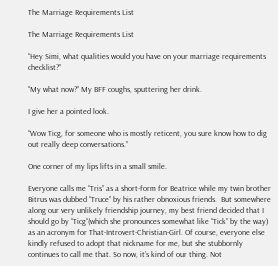The Marriage Requirements List

The Marriage Requirements List

“Hey Simi, what qualities would you have on your marriage requirements checklist?”

“My what now?” My BFF coughs, sputtering her drink.

I give her a pointed look.

“Wow Ticg, for someone who is mostly reticent, you sure know how to dig out really deep conversations.”

One corner of my lips lifts in a small smile.

Everyone calls me “Tris” as a short-form for Beatrice while my twin brother Bitrus was dubbed “Truce” by his rather obnoxious friends.  But somewhere along our very unlikely friendship journey, my best friend decided that I should go by “Ticg“(which she pronounces somewhat like “Tick” by the way) as an acronym for That-Introvert-Christian-Girl. Of course, everyone else kindly refused to adopt that nickname for me, but she stubbornly continues to call me that. So now, it’s kind of our thing. Not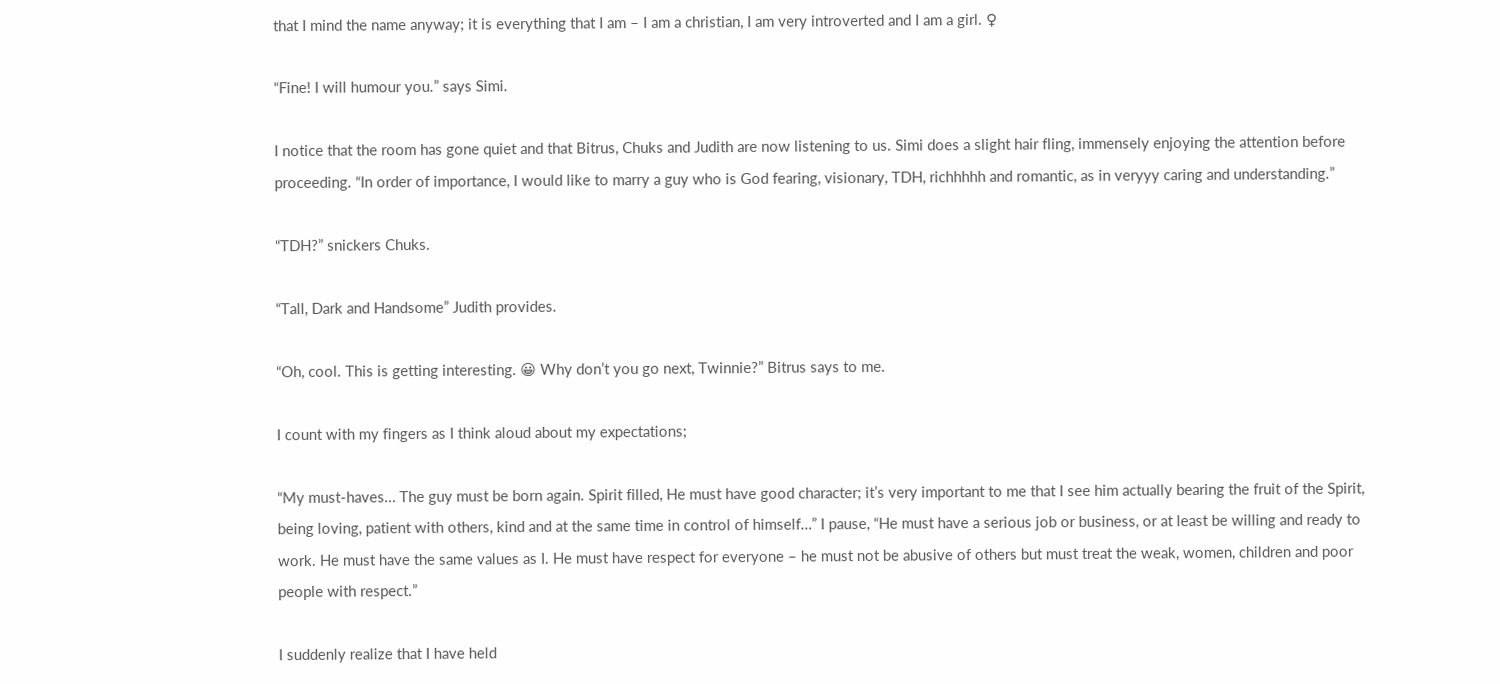that I mind the name anyway; it is everything that I am – I am a christian, I am very introverted and I am a girl. ♀

“Fine! I will humour you.” says Simi.

I notice that the room has gone quiet and that Bitrus, Chuks and Judith are now listening to us. Simi does a slight hair fling, immensely enjoying the attention before proceeding. “In order of importance, I would like to marry a guy who is God fearing, visionary, TDH, richhhhh and romantic, as in veryyy caring and understanding.”

“TDH?” snickers Chuks.

“Tall, Dark and Handsome” Judith provides.

“Oh, cool. This is getting interesting. 😀 Why don’t you go next, Twinnie?” Bitrus says to me.

I count with my fingers as I think aloud about my expectations;

“My must-haves… The guy must be born again. Spirit filled, He must have good character; it’s very important to me that I see him actually bearing the fruit of the Spirit, being loving, patient with others, kind and at the same time in control of himself…” I pause, “He must have a serious job or business, or at least be willing and ready to work. He must have the same values as I. He must have respect for everyone – he must not be abusive of others but must treat the weak, women, children and poor people with respect.”

I suddenly realize that I have held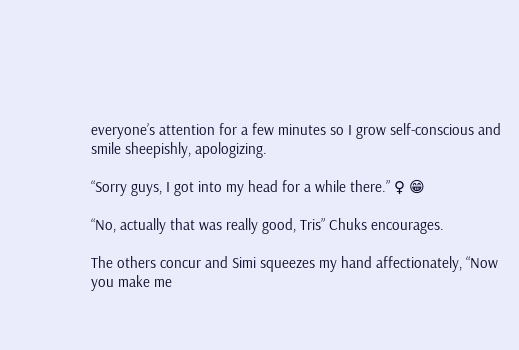everyone’s attention for a few minutes so I grow self-conscious and smile sheepishly, apologizing.

“Sorry guys, I got into my head for a while there.” ♀ 😁

“No, actually that was really good, Tris” Chuks encourages.

The others concur and Simi squeezes my hand affectionately, “Now you make me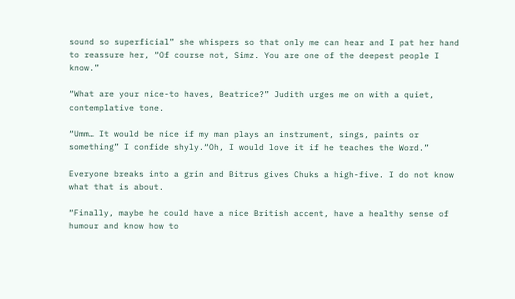sound so superficial” she whispers so that only me can hear and I pat her hand to reassure her, “Of course not, Simz. You are one of the deepest people I know.”

“What are your nice-to haves, Beatrice?” Judith urges me on with a quiet, contemplative tone.

“Umm… It would be nice if my man plays an instrument, sings, paints or something” I confide shyly.“Oh, I would love it if he teaches the Word.”

Everyone breaks into a grin and Bitrus gives Chuks a high-five. I do not know what that is about.

“Finally, maybe he could have a nice British accent, have a healthy sense of humour and know how to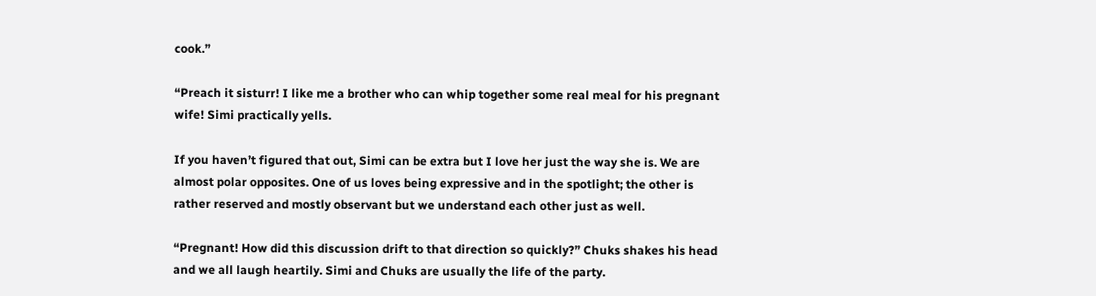cook.”

“Preach it sisturr! I like me a brother who can whip together some real meal for his pregnant wife! Simi practically yells.

If you haven’t figured that out, Simi can be extra but I love her just the way she is. We are almost polar opposites. One of us loves being expressive and in the spotlight; the other is rather reserved and mostly observant but we understand each other just as well.

“Pregnant! How did this discussion drift to that direction so quickly?” Chuks shakes his head and we all laugh heartily. Simi and Chuks are usually the life of the party.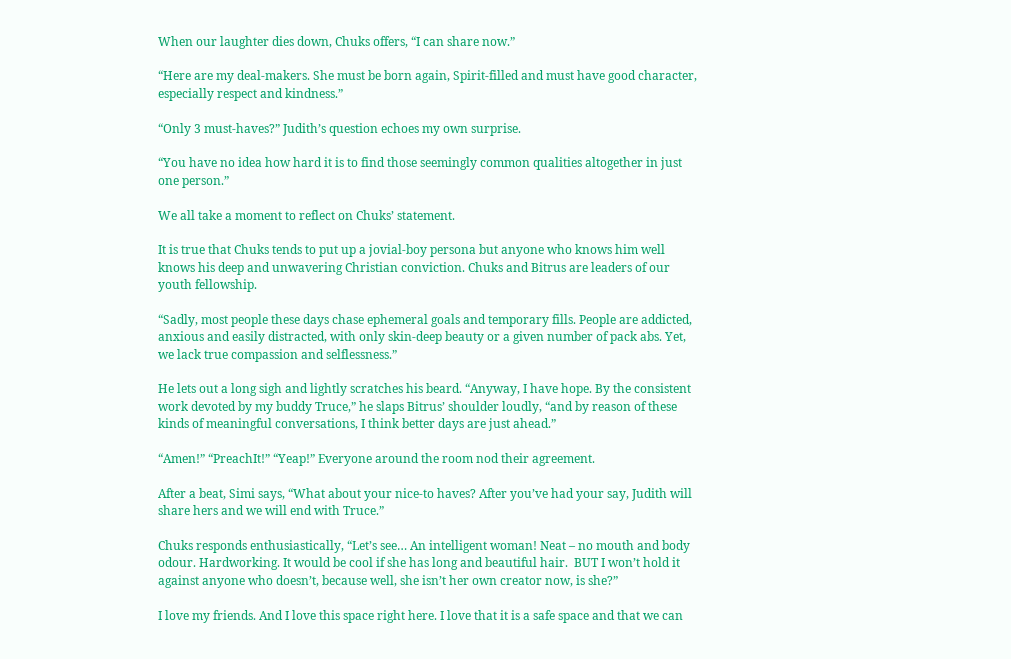When our laughter dies down, Chuks offers, “I can share now.”

“Here are my deal-makers. She must be born again, Spirit-filled and must have good character, especially respect and kindness.”

“Only 3 must-haves?” Judith’s question echoes my own surprise.

“You have no idea how hard it is to find those seemingly common qualities altogether in just one person.”

We all take a moment to reflect on Chuks’ statement.

It is true that Chuks tends to put up a jovial-boy persona but anyone who knows him well knows his deep and unwavering Christian conviction. Chuks and Bitrus are leaders of our youth fellowship.

“Sadly, most people these days chase ephemeral goals and temporary fills. People are addicted, anxious and easily distracted, with only skin-deep beauty or a given number of pack abs. Yet, we lack true compassion and selflessness.”

He lets out a long sigh and lightly scratches his beard. “Anyway, I have hope. By the consistent work devoted by my buddy Truce,” he slaps Bitrus’ shoulder loudly, “and by reason of these kinds of meaningful conversations, I think better days are just ahead.”

“Amen!” “PreachIt!” “Yeap!” Everyone around the room nod their agreement.

After a beat, Simi says, “What about your nice-to haves? After you’ve had your say, Judith will share hers and we will end with Truce.”

Chuks responds enthusiastically, “Let’s see… An intelligent woman! Neat – no mouth and body odour. Hardworking. It would be cool if she has long and beautiful hair.  BUT I won’t hold it against anyone who doesn’t, because well, she isn’t her own creator now, is she?”

I love my friends. And I love this space right here. I love that it is a safe space and that we can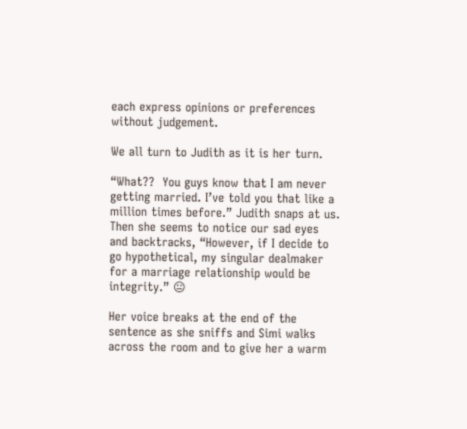each express opinions or preferences without judgement.

We all turn to Judith as it is her turn.

“What??  You guys know that I am never getting married. I’ve told you that like a million times before.” Judith snaps at us. Then she seems to notice our sad eyes and backtracks, “However, if I decide to go hypothetical, my singular dealmaker for a marriage relationship would be integrity.” 😐

Her voice breaks at the end of the sentence as she sniffs and Simi walks across the room and to give her a warm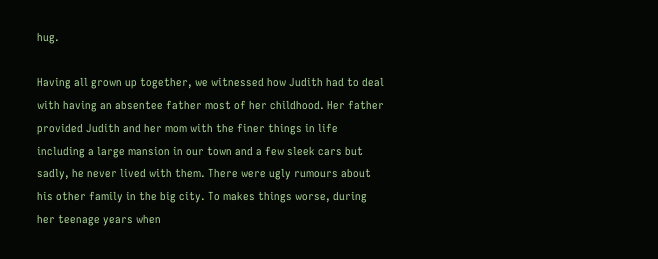hug.

Having all grown up together, we witnessed how Judith had to deal with having an absentee father most of her childhood. Her father provided Judith and her mom with the finer things in life including a large mansion in our town and a few sleek cars but sadly, he never lived with them. There were ugly rumours about his other family in the big city. To makes things worse, during her teenage years when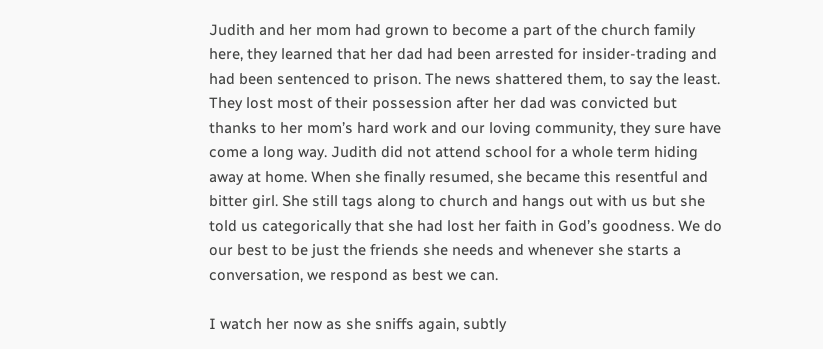Judith and her mom had grown to become a part of the church family here, they learned that her dad had been arrested for insider-trading and had been sentenced to prison. The news shattered them, to say the least. They lost most of their possession after her dad was convicted but thanks to her mom’s hard work and our loving community, they sure have come a long way. Judith did not attend school for a whole term hiding away at home. When she finally resumed, she became this resentful and bitter girl. She still tags along to church and hangs out with us but she told us categorically that she had lost her faith in God’s goodness. We do our best to be just the friends she needs and whenever she starts a conversation, we respond as best we can.

I watch her now as she sniffs again, subtly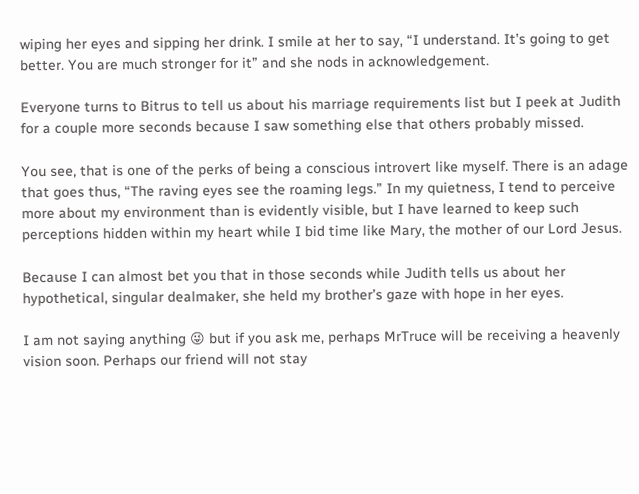wiping her eyes and sipping her drink. I smile at her to say, “I understand. It’s going to get better. You are much stronger for it” and she nods in acknowledgement.

Everyone turns to Bitrus to tell us about his marriage requirements list but I peek at Judith for a couple more seconds because I saw something else that others probably missed.

You see, that is one of the perks of being a conscious introvert like myself. There is an adage that goes thus, “The raving eyes see the roaming legs.” In my quietness, I tend to perceive more about my environment than is evidently visible, but I have learned to keep such perceptions hidden within my heart while I bid time like Mary, the mother of our Lord Jesus.

Because I can almost bet you that in those seconds while Judith tells us about her hypothetical, singular dealmaker, she held my brother’s gaze with hope in her eyes.

I am not saying anything 😜 but if you ask me, perhaps MrTruce will be receiving a heavenly vision soon. Perhaps our friend will not stay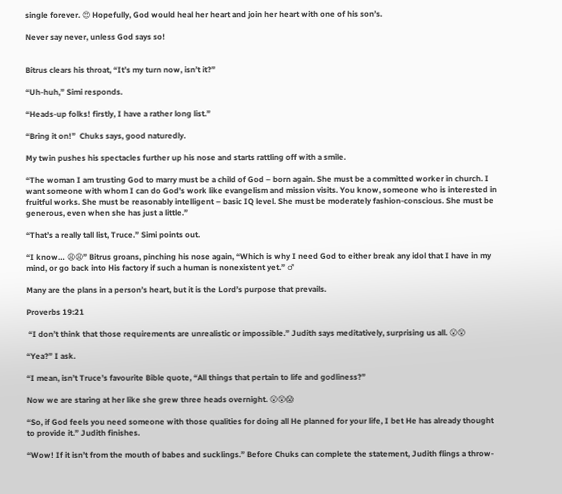single forever. 😍 Hopefully, God would heal her heart and join her heart with one of his son’s.

Never say never, unless God says so!


Bitrus clears his throat, “It’s my turn now, isn’t it?”

“Uh-huh,” Simi responds.

“Heads-up folks! firstly, I have a rather long list.”

“Bring it on!”  Chuks says, good naturedly.

My twin pushes his spectacles further up his nose and starts rattling off with a smile.

“The woman I am trusting God to marry must be a child of God – born again. She must be a committed worker in church. I want someone with whom I can do God’s work like evangelism and mission visits. You know, someone who is interested in fruitful works. She must be reasonably intelligent – basic IQ level. She must be moderately fashion-conscious. She must be generous, even when she has just a little.”

“That’s a really tall list, Truce.” Simi points out.

“I know… 😩😩” Bitrus groans, pinching his nose again, “Which is why I need God to either break any idol that I have in my mind, or go back into His factory if such a human is nonexistent yet.” ♂

Many are the plans in a person’s heart, but it is the Lord’s purpose that prevails.

Proverbs 19:21

 “I don’t think that those requirements are unrealistic or impossible.” Judith says meditatively, surprising us all. 😮😲

“Yea?” I ask.

“I mean, isn’t Truce’s favourite Bible quote, “All things that pertain to life and godliness?”

Now we are staring at her like she grew three heads overnight. 😮😲😱

“So, if God feels you need someone with those qualities for doing all He planned for your life, I bet He has already thought to provide it.” Judith finishes.

“Wow! If it isn’t from the mouth of babes and sucklings.” Before Chuks can complete the statement, Judith flings a throw-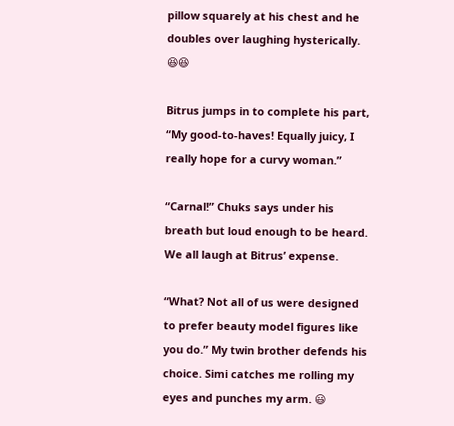pillow squarely at his chest and he doubles over laughing hysterically. 😆😆

Bitrus jumps in to complete his part, “My good-to-haves! Equally juicy, I really hope for a curvy woman.”

“Carnal!” Chuks says under his breath but loud enough to be heard. We all laugh at Bitrus’ expense.

“What? Not all of us were designed to prefer beauty model figures like you do.” My twin brother defends his choice. Simi catches me rolling my eyes and punches my arm. 😃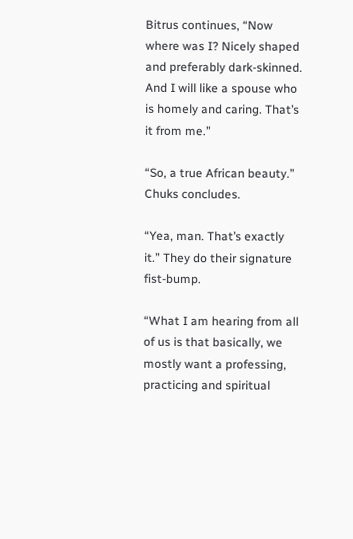Bitrus continues, “Now where was I? Nicely shaped and preferably dark-skinned. And I will like a spouse who is homely and caring. That’s it from me.”

“So, a true African beauty.” Chuks concludes.

“Yea, man. That’s exactly it.” They do their signature fist-bump.

“What I am hearing from all of us is that basically, we mostly want a professing, practicing and spiritual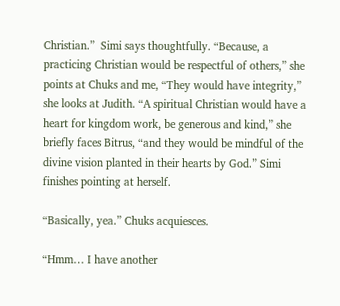Christian.”  Simi says thoughtfully. “Because, a practicing Christian would be respectful of others,” she points at Chuks and me, “They would have integrity,” she looks at Judith. “A spiritual Christian would have a heart for kingdom work, be generous and kind,” she briefly faces Bitrus, “and they would be mindful of the divine vision planted in their hearts by God.” Simi finishes pointing at herself.

“Basically, yea.” Chuks acquiesces.

“Hmm… I have another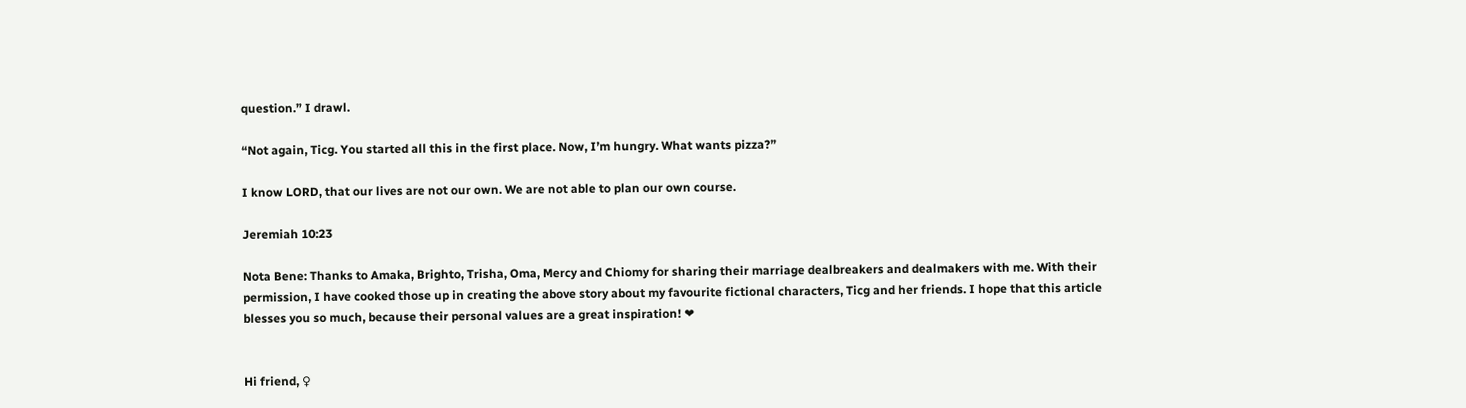question.” I drawl.

“Not again, Ticg. You started all this in the first place. Now, I’m hungry. What wants pizza?”

I know LORD, that our lives are not our own. We are not able to plan our own course.

Jeremiah 10:23

Nota Bene: Thanks to Amaka, Brighto, Trisha, Oma, Mercy and Chiomy for sharing their marriage dealbreakers and dealmakers with me. With their permission, I have cooked those up in creating the above story about my favourite fictional characters, Ticg and her friends. I hope that this article blesses you so much, because their personal values are a great inspiration! ❤


Hi friend, ♀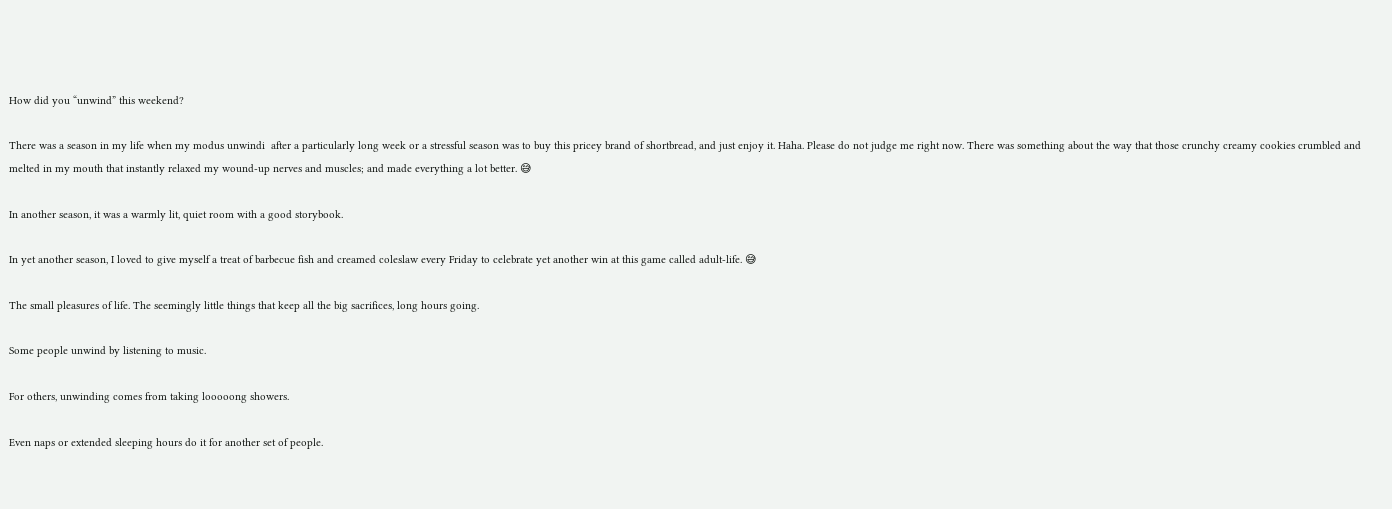How did you “unwind” this weekend?

There was a season in my life when my modus unwindi  after a particularly long week or a stressful season was to buy this pricey brand of shortbread, and just enjoy it. Haha. Please do not judge me right now. There was something about the way that those crunchy creamy cookies crumbled and melted in my mouth that instantly relaxed my wound-up nerves and muscles; and made everything a lot better. 😅

In another season, it was a warmly lit, quiet room with a good storybook.

In yet another season, I loved to give myself a treat of barbecue fish and creamed coleslaw every Friday to celebrate yet another win at this game called adult-life. 😅

The small pleasures of life. The seemingly little things that keep all the big sacrifices, long hours going.

Some people unwind by listening to music.

For others, unwinding comes from taking looooong showers.

Even naps or extended sleeping hours do it for another set of people.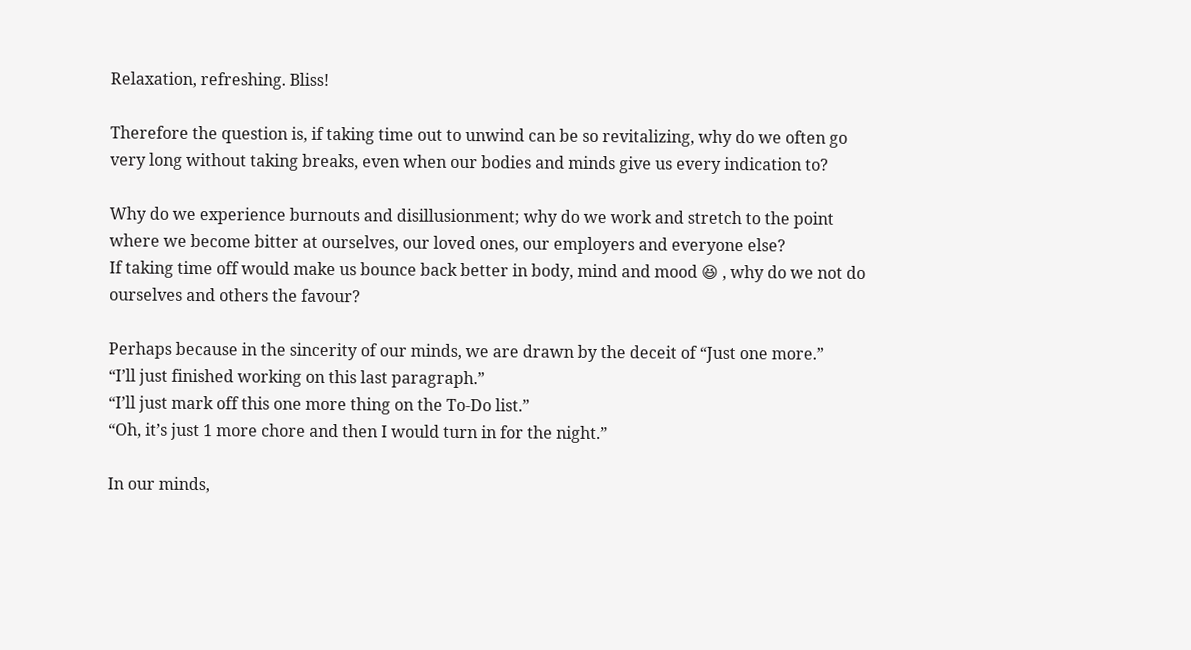Relaxation, refreshing. Bliss!

Therefore the question is, if taking time out to unwind can be so revitalizing, why do we often go very long without taking breaks, even when our bodies and minds give us every indication to?

Why do we experience burnouts and disillusionment; why do we work and stretch to the point where we become bitter at ourselves, our loved ones, our employers and everyone else?
If taking time off would make us bounce back better in body, mind and mood 😆 , why do we not do ourselves and others the favour?

Perhaps because in the sincerity of our minds, we are drawn by the deceit of “Just one more.”
“I’ll just finished working on this last paragraph.”
“I’ll just mark off this one more thing on the To-Do list.”
“Oh, it’s just 1 more chore and then I would turn in for the night.”

In our minds,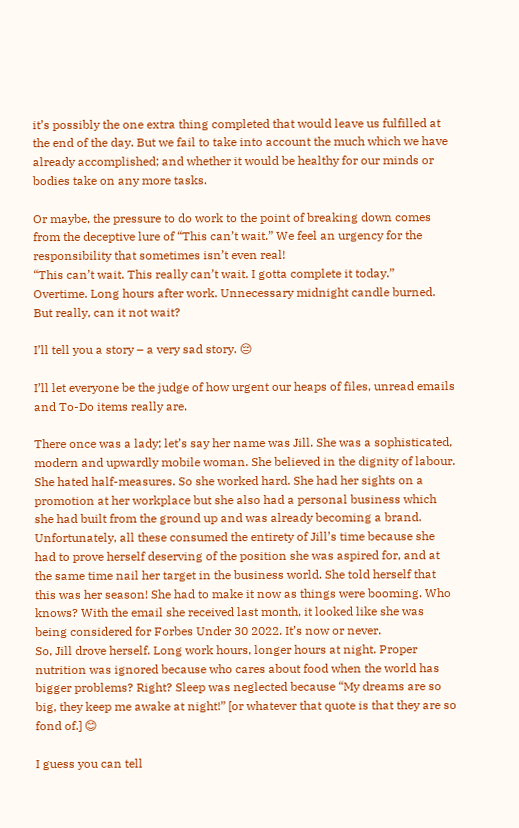it’s possibly the one extra thing completed that would leave us fulfilled at the end of the day. But we fail to take into account the much which we have already accomplished; and whether it would be healthy for our minds or bodies take on any more tasks.

Or maybe, the pressure to do work to the point of breaking down comes from the deceptive lure of “This can’t wait.” We feel an urgency for the responsibility that sometimes isn’t even real!
“This can’t wait. This really can’t wait. I gotta complete it today.”
Overtime. Long hours after work. Unnecessary midnight candle burned.
But really, can it not wait?

I’ll tell you a story – a very sad story. 😔

I’ll let everyone be the judge of how urgent our heaps of files, unread emails and To-Do items really are.

There once was a lady; let’s say her name was Jill. She was a sophisticated, modern and upwardly mobile woman. She believed in the dignity of labour. She hated half-measures. So she worked hard. She had her sights on a promotion at her workplace but she also had a personal business which she had built from the ground up and was already becoming a brand.
Unfortunately, all these consumed the entirety of Jill’s time because she had to prove herself deserving of the position she was aspired for, and at the same time nail her target in the business world. She told herself that this was her season! She had to make it now as things were booming. Who knows? With the email she received last month, it looked like she was being considered for Forbes Under 30 2022. It’s now or never.
So, Jill drove herself. Long work hours, longer hours at night. Proper nutrition was ignored because who cares about food when the world has bigger problems? Right? Sleep was neglected because “My dreams are so big, they keep me awake at night!” [or whatever that quote is that they are so fond of.] 😊

I guess you can tell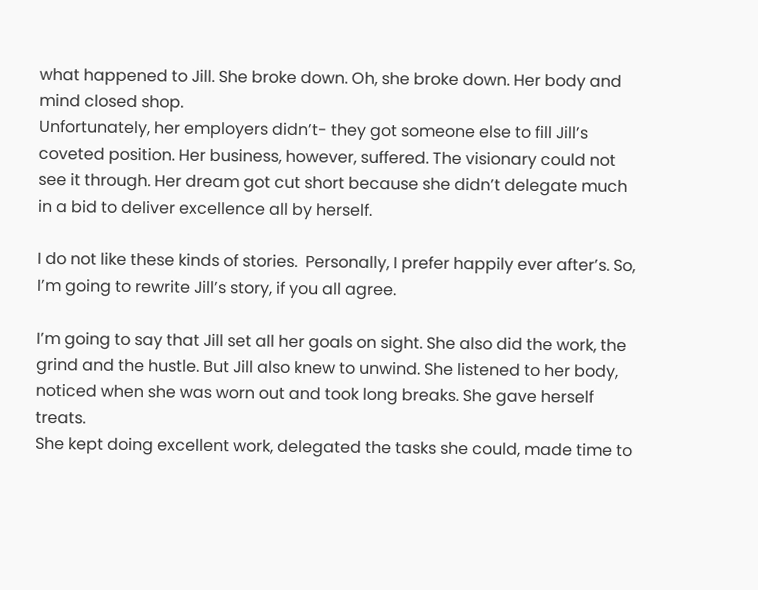what happened to Jill. She broke down. Oh, she broke down. Her body and mind closed shop.
Unfortunately, her employers didn’t- they got someone else to fill Jill’s coveted position. Her business, however, suffered. The visionary could not see it through. Her dream got cut short because she didn’t delegate much in a bid to deliver excellence all by herself.

I do not like these kinds of stories.  Personally, I prefer happily ever after’s. So, I’m going to rewrite Jill’s story, if you all agree.

I’m going to say that Jill set all her goals on sight. She also did the work, the grind and the hustle. But Jill also knew to unwind. She listened to her body, noticed when she was worn out and took long breaks. She gave herself treats.
She kept doing excellent work, delegated the tasks she could, made time to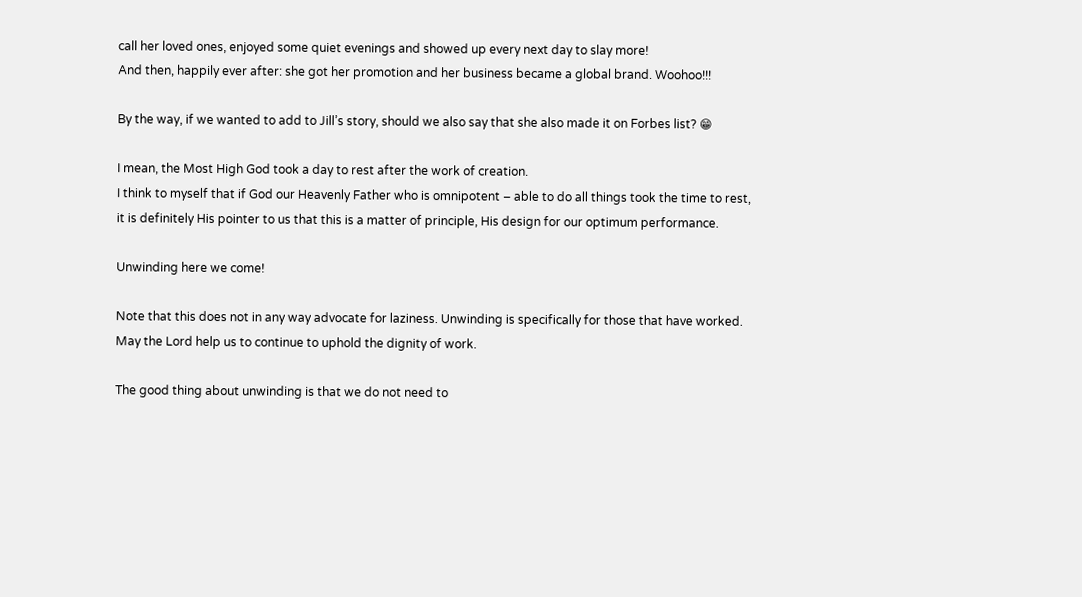call her loved ones, enjoyed some quiet evenings and showed up every next day to slay more!
And then, happily ever after: she got her promotion and her business became a global brand. Woohoo!!!

By the way, if we wanted to add to Jill’s story, should we also say that she also made it on Forbes list? 😁

I mean, the Most High God took a day to rest after the work of creation.
I think to myself that if God our Heavenly Father who is omnipotent – able to do all things took the time to rest, it is definitely His pointer to us that this is a matter of principle, His design for our optimum performance.

Unwinding here we come!

Note that this does not in any way advocate for laziness. Unwinding is specifically for those that have worked. May the Lord help us to continue to uphold the dignity of work.

The good thing about unwinding is that we do not need to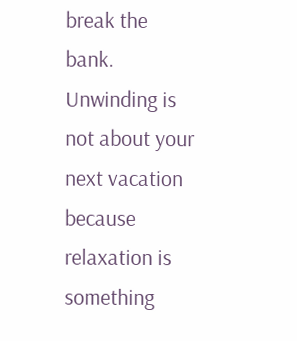break the bank. Unwinding is not about your next vacation because relaxation is something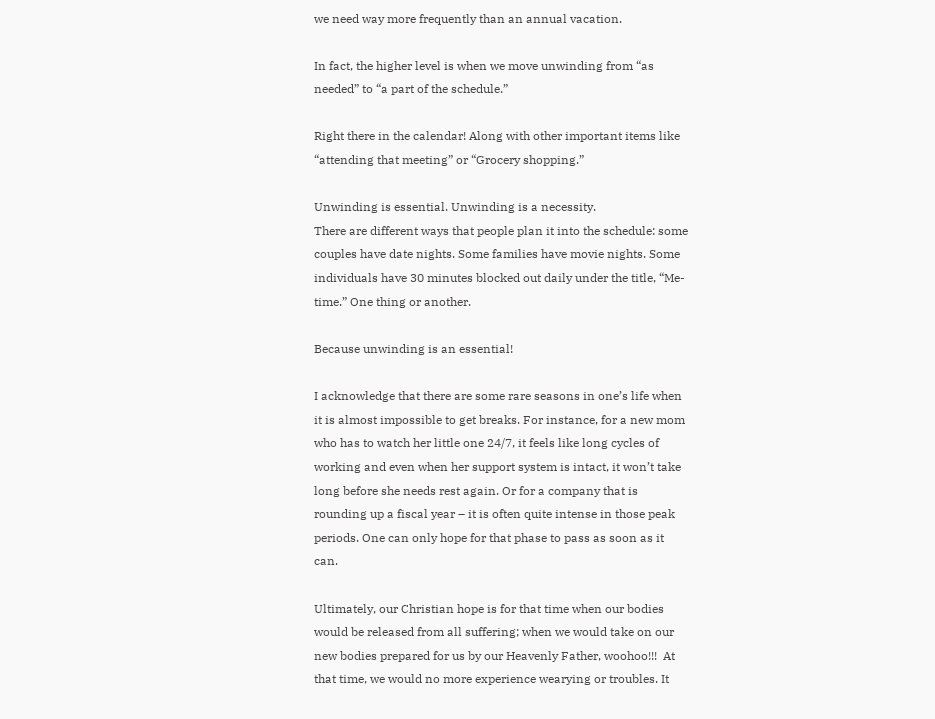we need way more frequently than an annual vacation.

In fact, the higher level is when we move unwinding from “as needed” to “a part of the schedule.”

Right there in the calendar! Along with other important items like “attending that meeting” or “Grocery shopping.”

Unwinding is essential. Unwinding is a necessity.
There are different ways that people plan it into the schedule: some couples have date nights. Some families have movie nights. Some individuals have 30 minutes blocked out daily under the title, “Me-time.” One thing or another.

Because unwinding is an essential!

I acknowledge that there are some rare seasons in one’s life when it is almost impossible to get breaks. For instance, for a new mom who has to watch her little one 24/7, it feels like long cycles of working and even when her support system is intact, it won’t take long before she needs rest again. Or for a company that is rounding up a fiscal year – it is often quite intense in those peak periods. One can only hope for that phase to pass as soon as it can.

Ultimately, our Christian hope is for that time when our bodies would be released from all suffering; when we would take on our new bodies prepared for us by our Heavenly Father, woohoo!!!  At that time, we would no more experience wearying or troubles. It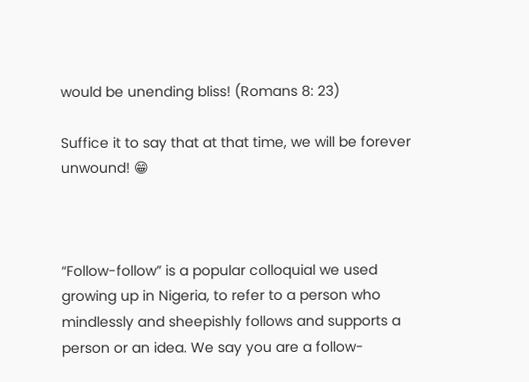would be unending bliss! (Romans 8: 23)

Suffice it to say that at that time, we will be forever unwound! 😁



“Follow-follow” is a popular colloquial we used growing up in Nigeria, to refer to a person who mindlessly and sheepishly follows and supports a person or an idea. We say you are a follow-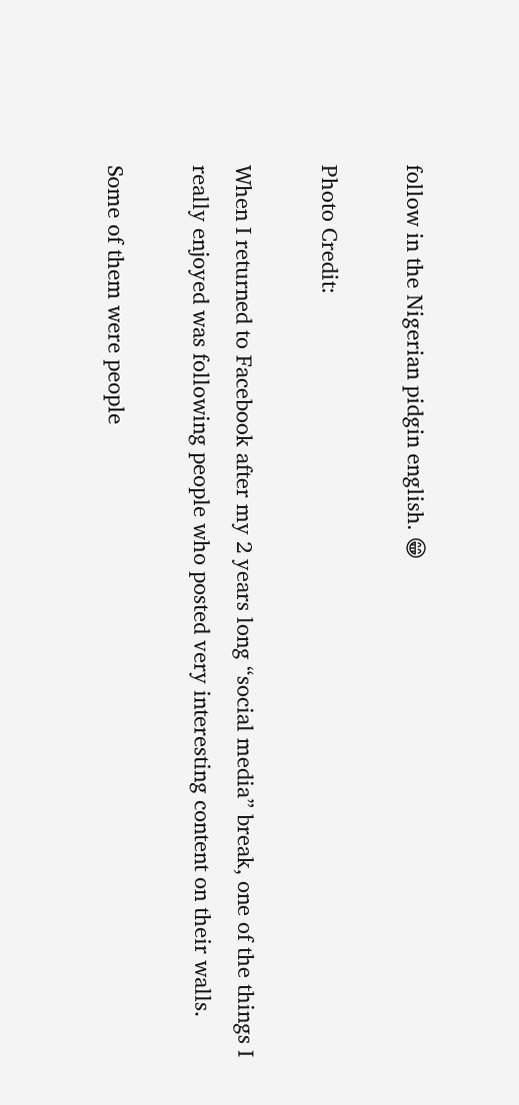follow in the Nigerian pidgin english. 😁

Photo Credit:

When I returned to Facebook after my 2 years long “social media” break, one of the things I really enjoyed was following people who posted very interesting content on their walls.

Some of them were people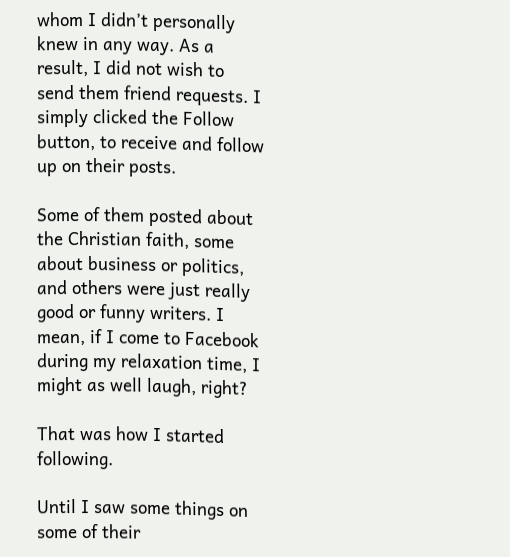whom I didn’t personally knew in any way. As a result, I did not wish to send them friend requests. I simply clicked the Follow button, to receive and follow up on their posts.

Some of them posted about the Christian faith, some about business or politics, and others were just really good or funny writers. I mean, if I come to Facebook during my relaxation time, I might as well laugh, right?

That was how I started following.

Until I saw some things on some of their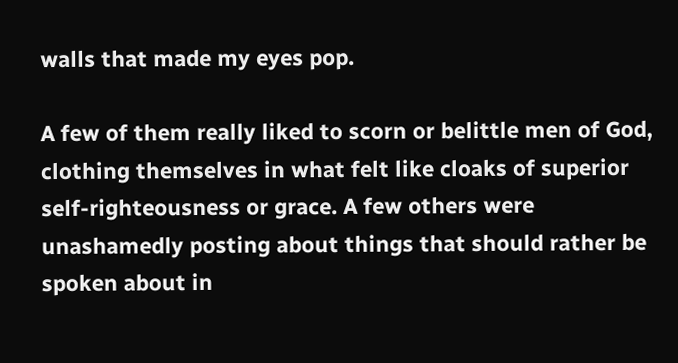walls that made my eyes pop.

A few of them really liked to scorn or belittle men of God, clothing themselves in what felt like cloaks of superior self-righteousness or grace. A few others were unashamedly posting about things that should rather be spoken about in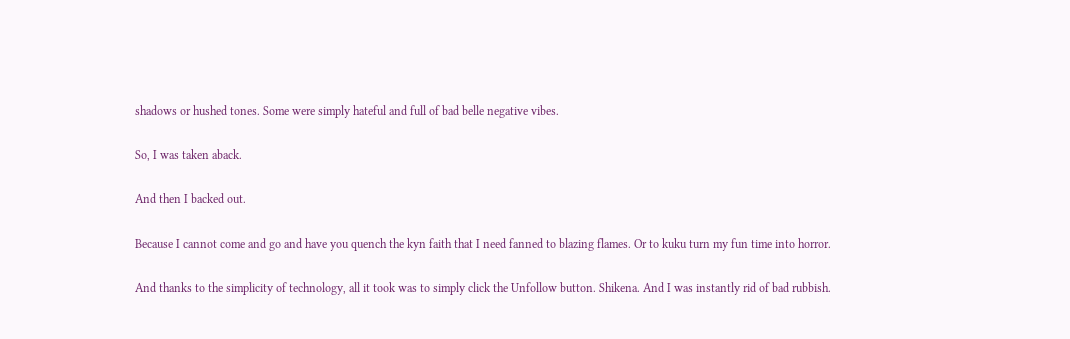shadows or hushed tones. Some were simply hateful and full of bad belle negative vibes.

So, I was taken aback.

And then I backed out.

Because I cannot come and go and have you quench the kyn faith that I need fanned to blazing flames. Or to kuku turn my fun time into horror.

And thanks to the simplicity of technology, all it took was to simply click the Unfollow button. Shikena. And I was instantly rid of bad rubbish.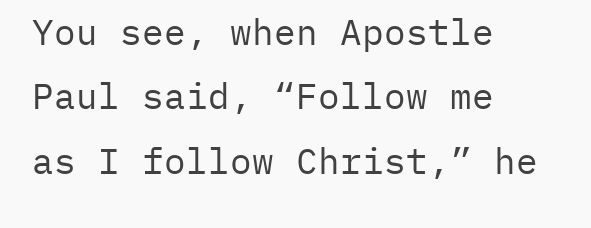You see, when Apostle Paul said, “Follow me as I follow Christ,” he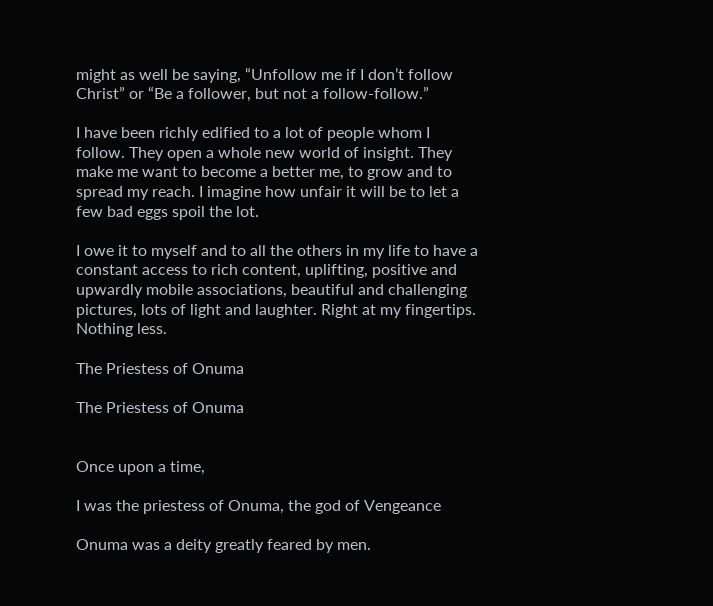might as well be saying, “Unfollow me if I don’t follow Christ” or “Be a follower, but not a follow-follow.”

I have been richly edified to a lot of people whom I follow. They open a whole new world of insight. They make me want to become a better me, to grow and to spread my reach. I imagine how unfair it will be to let a few bad eggs spoil the lot.

I owe it to myself and to all the others in my life to have a constant access to rich content, uplifting, positive and upwardly mobile associations, beautiful and challenging pictures, lots of light and laughter. Right at my fingertips. Nothing less.

The Priestess of Onuma

The Priestess of Onuma


Once upon a time,

I was the priestess of Onuma, the god of Vengeance

Onuma was a deity greatly feared by men.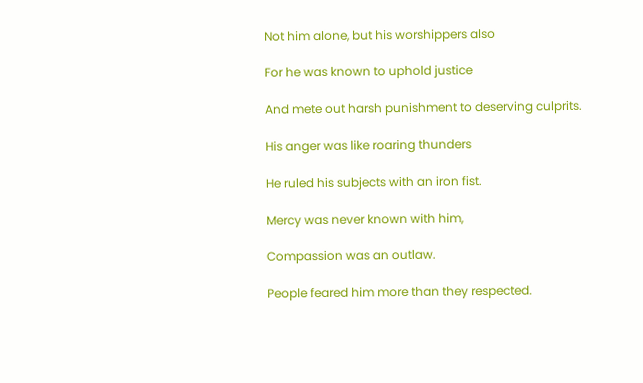Not him alone, but his worshippers also

For he was known to uphold justice

And mete out harsh punishment to deserving culprits.

His anger was like roaring thunders

He ruled his subjects with an iron fist.

Mercy was never known with him,

Compassion was an outlaw.

People feared him more than they respected.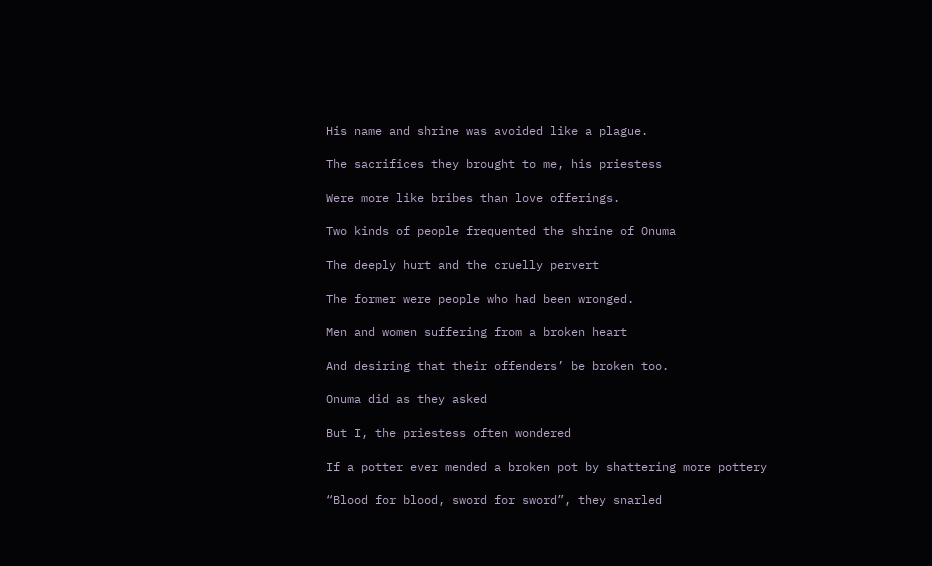His name and shrine was avoided like a plague.

The sacrifices they brought to me, his priestess

Were more like bribes than love offerings.

Two kinds of people frequented the shrine of Onuma

The deeply hurt and the cruelly pervert

The former were people who had been wronged.

Men and women suffering from a broken heart

And desiring that their offenders’ be broken too.

Onuma did as they asked

But I, the priestess often wondered

If a potter ever mended a broken pot by shattering more pottery

“Blood for blood, sword for sword”, they snarled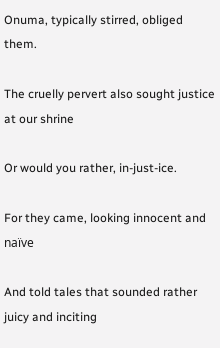Onuma, typically stirred, obliged them.

The cruelly pervert also sought justice at our shrine

Or would you rather, in-just-ice.

For they came, looking innocent and naïve

And told tales that sounded rather juicy and inciting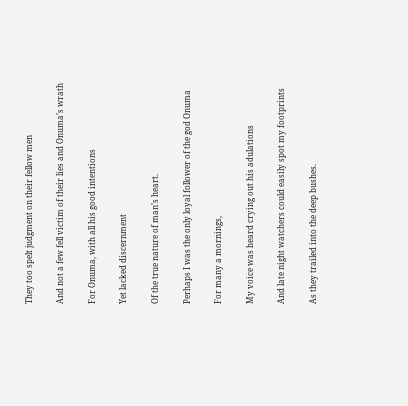They too spelt judgment on their fellow men

And not a few fell victim of their lies and Onuma’s wrath

For Onuma, with all his good intentions

Yet lacked discernment

Of the true nature of man’s heart.

Perhaps I was the only loyal follower of the god Onuma

For many a mornings,

My voice was heard crying out his adulations

And late night watchers could easily spot my footprints

As they trailed into the deep bushes.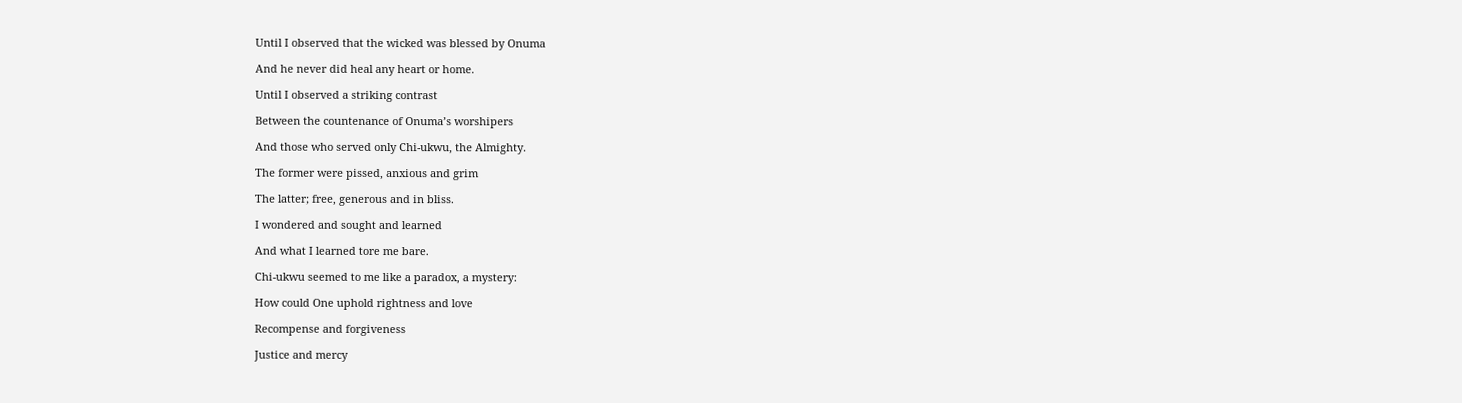Until I observed that the wicked was blessed by Onuma

And he never did heal any heart or home.

Until I observed a striking contrast

Between the countenance of Onuma’s worshipers

And those who served only Chi-ukwu, the Almighty.

The former were pissed, anxious and grim

The latter; free, generous and in bliss.

I wondered and sought and learned

And what I learned tore me bare.

Chi-ukwu seemed to me like a paradox, a mystery:

How could One uphold rightness and love

Recompense and forgiveness

Justice and mercy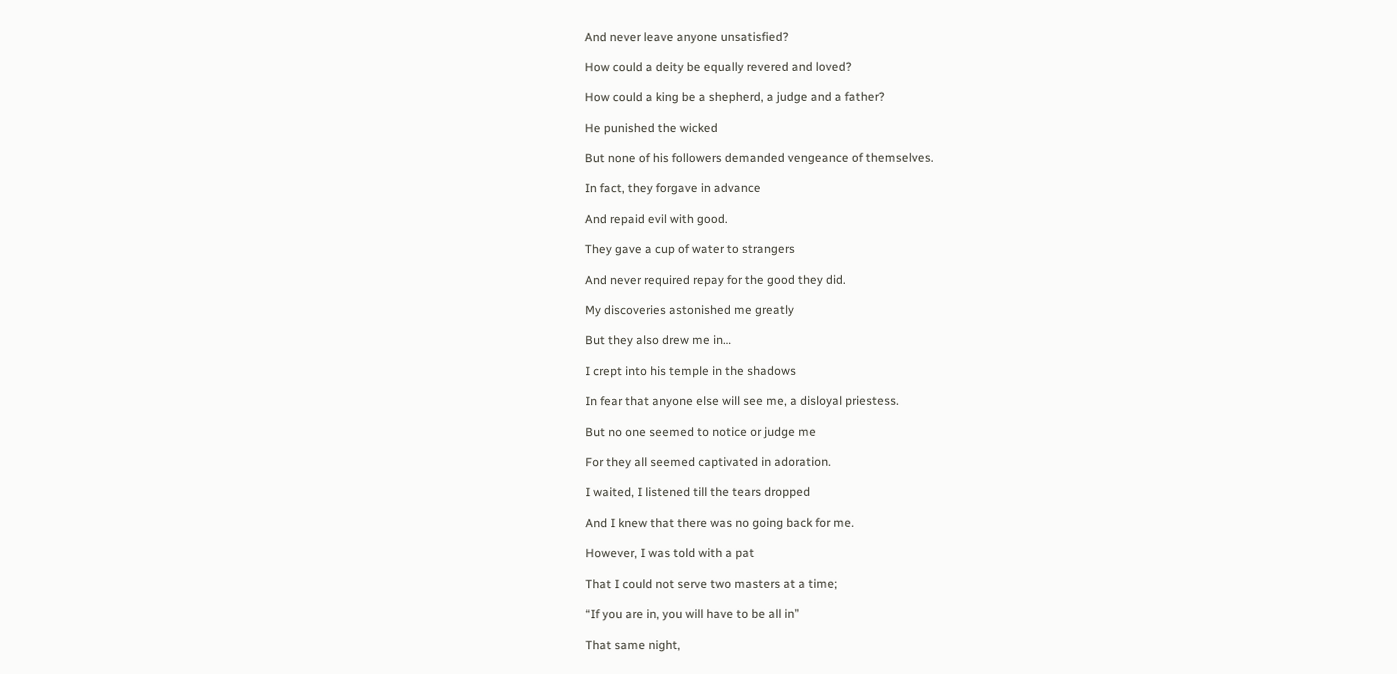And never leave anyone unsatisfied?

How could a deity be equally revered and loved?

How could a king be a shepherd, a judge and a father?

He punished the wicked

But none of his followers demanded vengeance of themselves.

In fact, they forgave in advance

And repaid evil with good.

They gave a cup of water to strangers

And never required repay for the good they did.

My discoveries astonished me greatly

But they also drew me in…

I crept into his temple in the shadows

In fear that anyone else will see me, a disloyal priestess.

But no one seemed to notice or judge me

For they all seemed captivated in adoration.

I waited, I listened till the tears dropped

And I knew that there was no going back for me.

However, I was told with a pat

That I could not serve two masters at a time;

“If you are in, you will have to be all in”

That same night,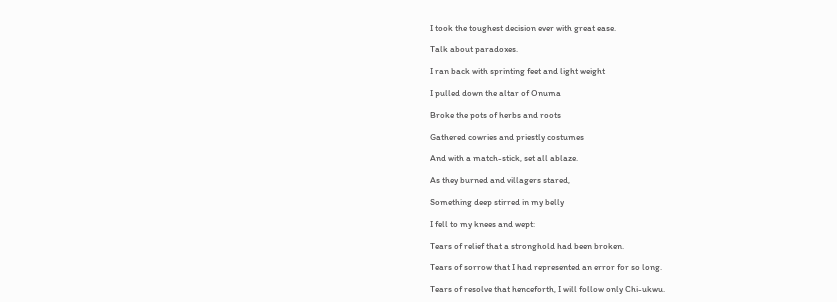I took the toughest decision ever with great ease.

Talk about paradoxes.

I ran back with sprinting feet and light weight

I pulled down the altar of Onuma

Broke the pots of herbs and roots

Gathered cowries and priestly costumes

And with a match-stick, set all ablaze.

As they burned and villagers stared,

Something deep stirred in my belly

I fell to my knees and wept:

Tears of relief that a stronghold had been broken.

Tears of sorrow that I had represented an error for so long.

Tears of resolve that henceforth, I will follow only Chi-ukwu.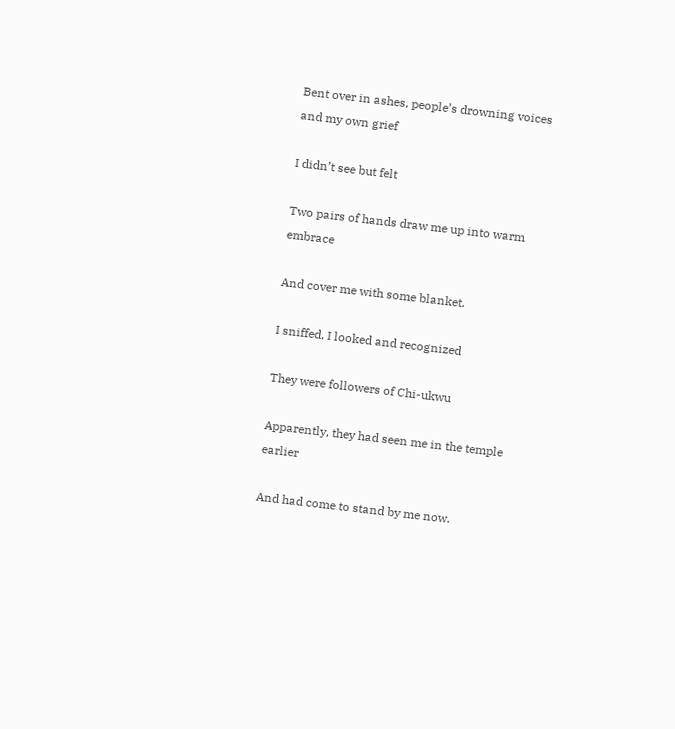Bent over in ashes, people’s drowning voices and my own grief

I didn’t see but felt

Two pairs of hands draw me up into warm embrace

And cover me with some blanket.

I sniffed, I looked and recognized

They were followers of Chi-ukwu

Apparently, they had seen me in the temple earlier

And had come to stand by me now.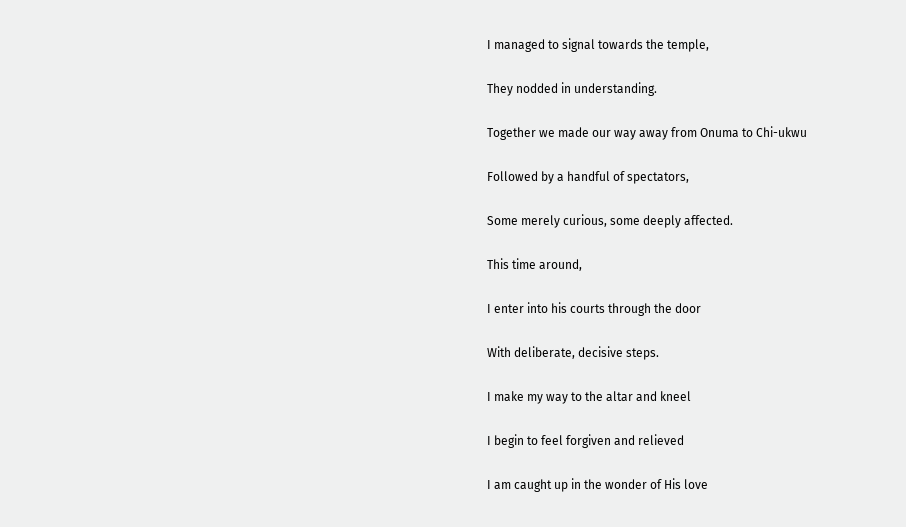I managed to signal towards the temple,

They nodded in understanding.

Together we made our way away from Onuma to Chi-ukwu

Followed by a handful of spectators,

Some merely curious, some deeply affected.

This time around,

I enter into his courts through the door

With deliberate, decisive steps.

I make my way to the altar and kneel

I begin to feel forgiven and relieved

I am caught up in the wonder of His love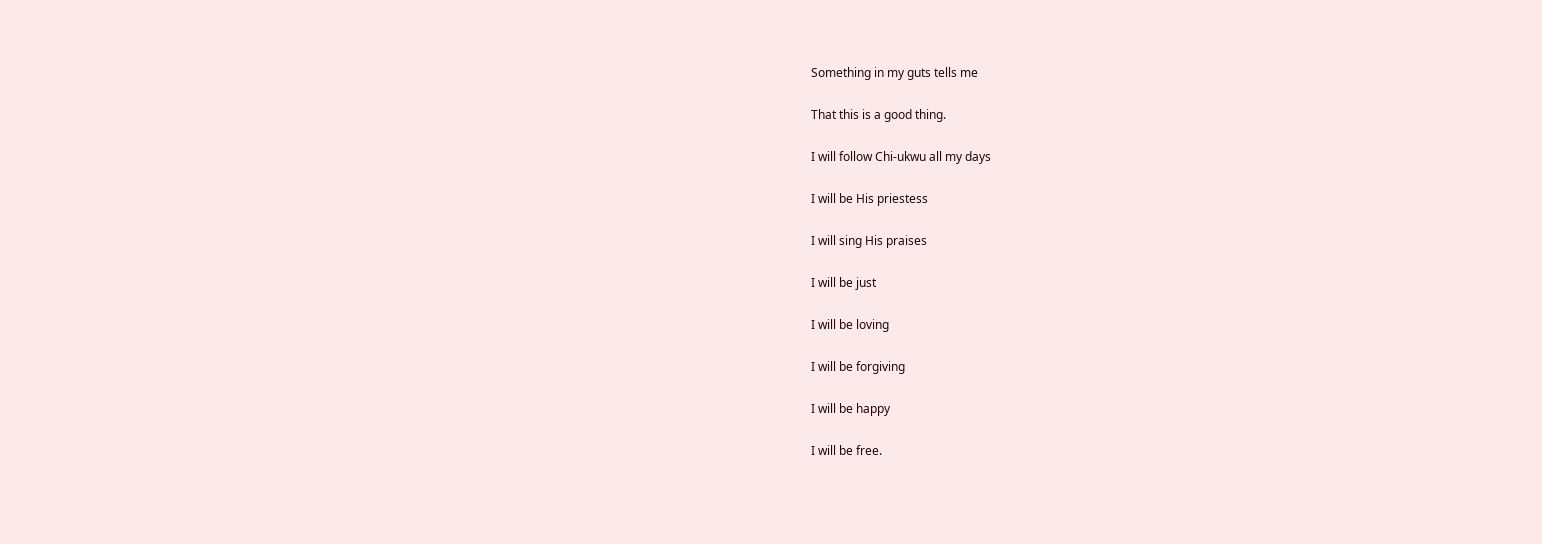Something in my guts tells me

That this is a good thing.

I will follow Chi-ukwu all my days

I will be His priestess

I will sing His praises

I will be just

I will be loving

I will be forgiving

I will be happy

I will be free.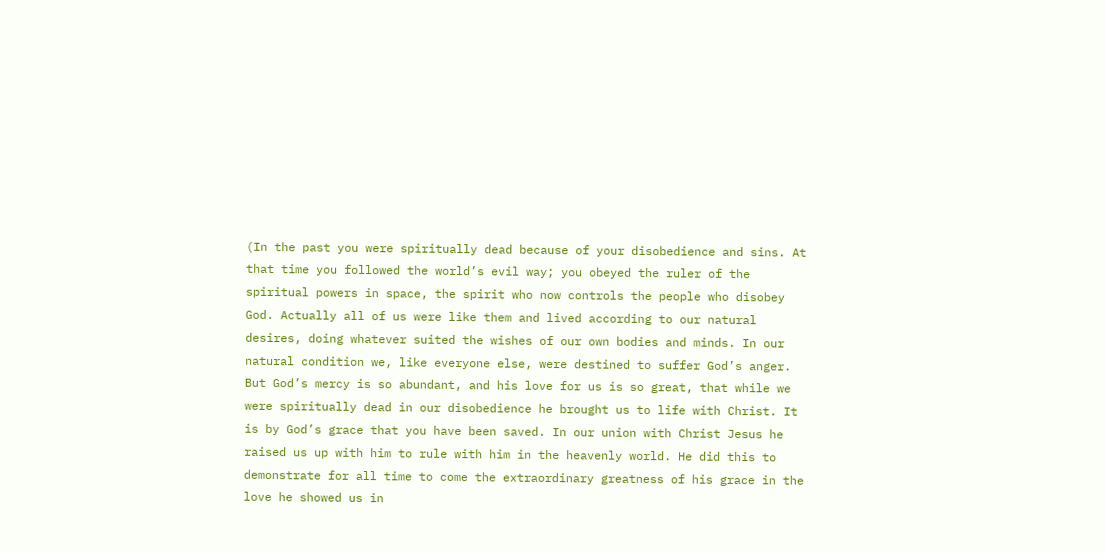(In the past you were spiritually dead because of your disobedience and sins. At that time you followed the world’s evil way; you obeyed the ruler of the spiritual powers in space, the spirit who now controls the people who disobey God. Actually all of us were like them and lived according to our natural desires, doing whatever suited the wishes of our own bodies and minds. In our natural condition we, like everyone else, were destined to suffer God’s anger.  But God’s mercy is so abundant, and his love for us is so great, that while we were spiritually dead in our disobedience he brought us to life with Christ. It is by God’s grace that you have been saved. In our union with Christ Jesus he raised us up with him to rule with him in the heavenly world. He did this to demonstrate for all time to come the extraordinary greatness of his grace in the love he showed us in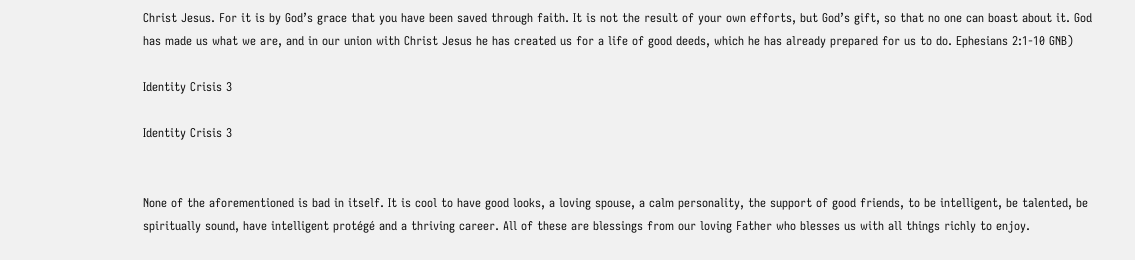Christ Jesus. For it is by God’s grace that you have been saved through faith. It is not the result of your own efforts, but God’s gift, so that no one can boast about it. God has made us what we are, and in our union with Christ Jesus he has created us for a life of good deeds, which he has already prepared for us to do. Ephesians 2:1-10 GNB)

Identity Crisis 3

Identity Crisis 3


None of the aforementioned is bad in itself. It is cool to have good looks, a loving spouse, a calm personality, the support of good friends, to be intelligent, be talented, be spiritually sound, have intelligent protégé and a thriving career. All of these are blessings from our loving Father who blesses us with all things richly to enjoy.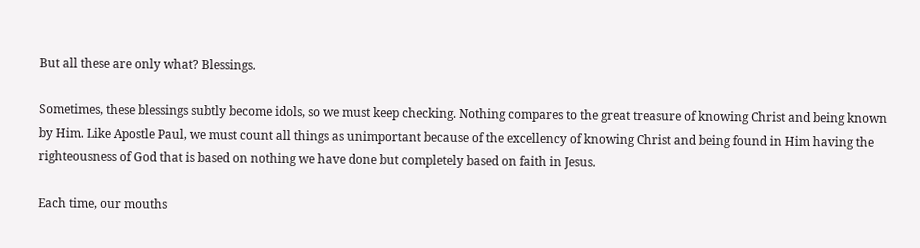But all these are only what? Blessings.

Sometimes, these blessings subtly become idols, so we must keep checking. Nothing compares to the great treasure of knowing Christ and being known by Him. Like Apostle Paul, we must count all things as unimportant because of the excellency of knowing Christ and being found in Him having the righteousness of God that is based on nothing we have done but completely based on faith in Jesus.

Each time, our mouths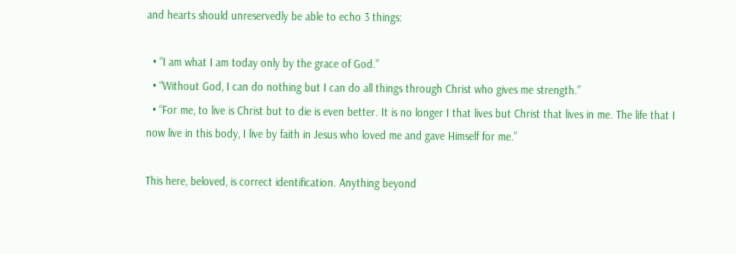and hearts should unreservedly be able to echo 3 things:

  • “I am what I am today only by the grace of God.”
  • “Without God, I can do nothing but I can do all things through Christ who gives me strength.”
  • “For me, to live is Christ but to die is even better. It is no longer I that lives but Christ that lives in me. The life that I now live in this body, I live by faith in Jesus who loved me and gave Himself for me.”

This here, beloved, is correct identification. Anything beyond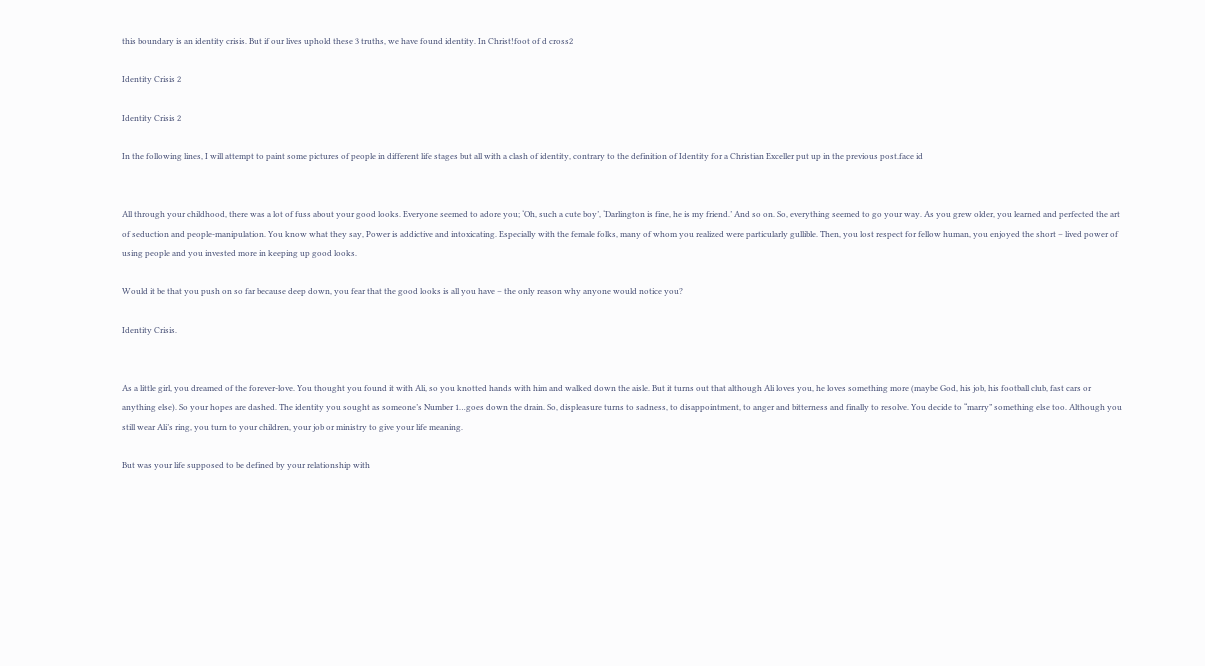this boundary is an identity crisis. But if our lives uphold these 3 truths, we have found identity. In Christ!foot of d cross2

Identity Crisis 2

Identity Crisis 2

In the following lines, I will attempt to paint some pictures of people in different life stages but all with a clash of identity, contrary to the definition of Identity for a Christian Exceller put up in the previous post.face id


All through your childhood, there was a lot of fuss about your good looks. Everyone seemed to adore you; ‘Oh, such a cute boy’, ‘Darlington is fine, he is my friend.’ And so on. So, everything seemed to go your way. As you grew older, you learned and perfected the art of seduction and people-manipulation. You know what they say, Power is addictive and intoxicating. Especially with the female folks, many of whom you realized were particularly gullible. Then, you lost respect for fellow human, you enjoyed the short – lived power of using people and you invested more in keeping up good looks.

Would it be that you push on so far because deep down, you fear that the good looks is all you have – the only reason why anyone would notice you?

Identity Crisis.


As a little girl, you dreamed of the forever-love. You thought you found it with Ali, so you knotted hands with him and walked down the aisle. But it turns out that although Ali loves you, he loves something more (maybe God, his job, his football club, fast cars or anything else). So your hopes are dashed. The identity you sought as someone’s Number 1…goes down the drain. So, displeasure turns to sadness, to disappointment, to anger and bitterness and finally to resolve. You decide to “marry” something else too. Although you still wear Ali’s ring, you turn to your children, your job or ministry to give your life meaning.

But was your life supposed to be defined by your relationship with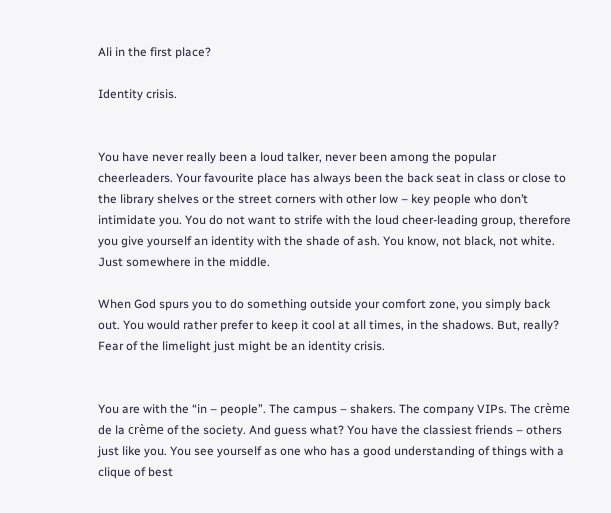Ali in the first place?

Identity crisis.


You have never really been a loud talker, never been among the popular cheerleaders. Your favourite place has always been the back seat in class or close to the library shelves or the street corners with other low – key people who don’t intimidate you. You do not want to strife with the loud cheer-leading group, therefore you give yourself an identity with the shade of ash. You know, not black, not white. Just somewhere in the middle.

When God spurs you to do something outside your comfort zone, you simply back out. You would rather prefer to keep it cool at all times, in the shadows. But, really? Fear of the limelight just might be an identity crisis.


You are with the “in – people”. The campus – shakers. The company VIPs. The crème de la crème of the society. And guess what? You have the classiest friends – others just like you. You see yourself as one who has a good understanding of things with a clique of best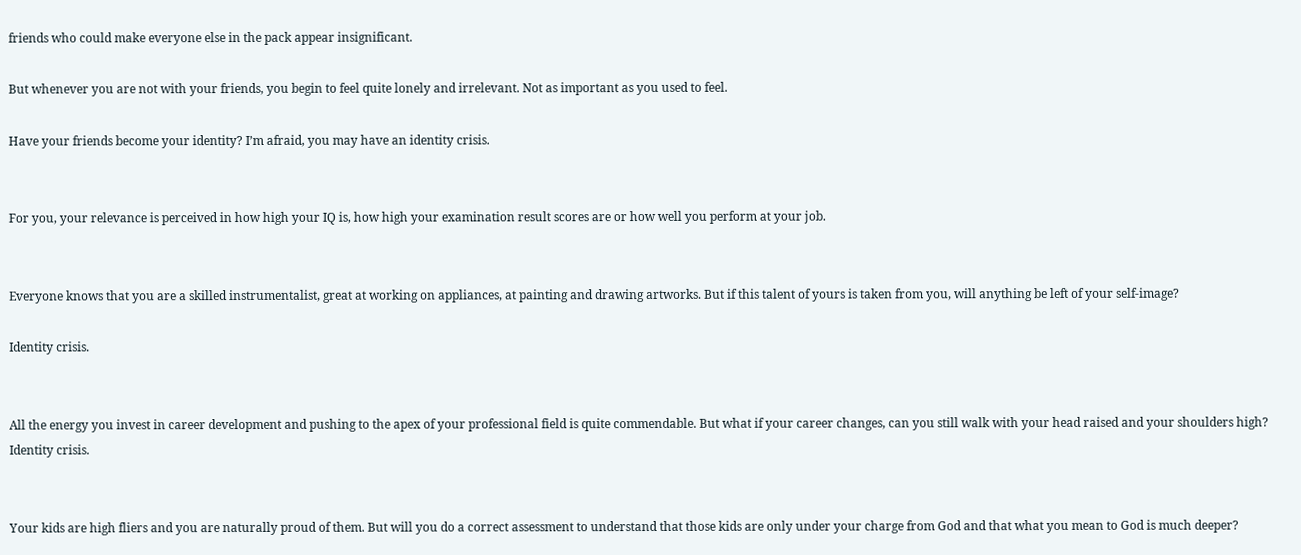friends who could make everyone else in the pack appear insignificant.

But whenever you are not with your friends, you begin to feel quite lonely and irrelevant. Not as important as you used to feel.

Have your friends become your identity? I’m afraid, you may have an identity crisis.


For you, your relevance is perceived in how high your IQ is, how high your examination result scores are or how well you perform at your job.


Everyone knows that you are a skilled instrumentalist, great at working on appliances, at painting and drawing artworks. But if this talent of yours is taken from you, will anything be left of your self-image?

Identity crisis.


All the energy you invest in career development and pushing to the apex of your professional field is quite commendable. But what if your career changes, can you still walk with your head raised and your shoulders high? Identity crisis.


Your kids are high fliers and you are naturally proud of them. But will you do a correct assessment to understand that those kids are only under your charge from God and that what you mean to God is much deeper?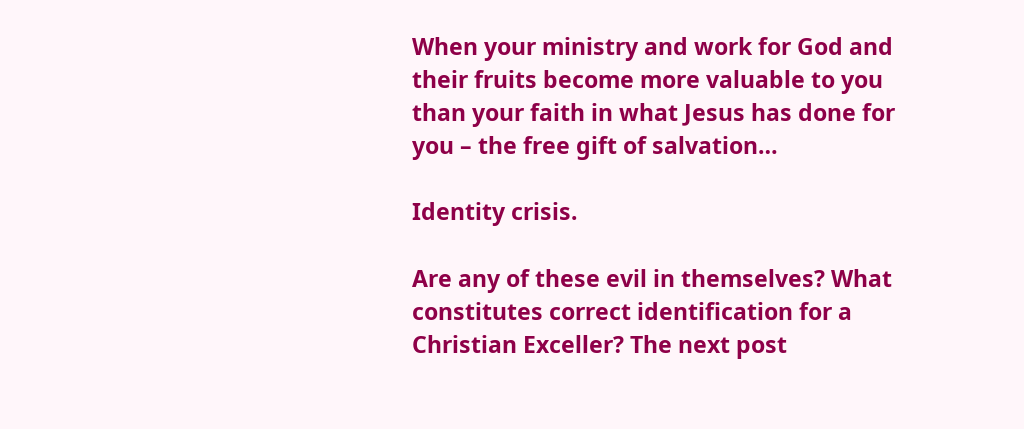When your ministry and work for God and their fruits become more valuable to you than your faith in what Jesus has done for you – the free gift of salvation…

Identity crisis.

Are any of these evil in themselves? What constitutes correct identification for a Christian Exceller? The next post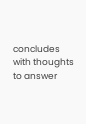concludes with thoughts to answer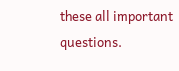these all important questions.